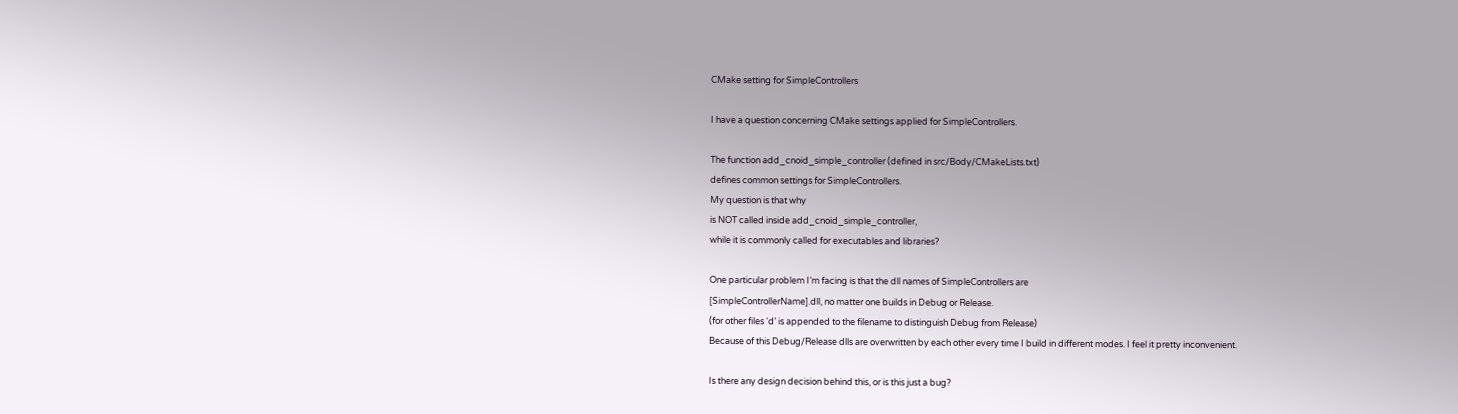CMake setting for SimpleControllers

I have a question concerning CMake settings applied for SimpleControllers.

The function add_cnoid_simple_controller (defined in src/Body/CMakeLists.txt)
defines common settings for SimpleControllers.
My question is that why
is NOT called inside add_cnoid_simple_controller,
while it is commonly called for executables and libraries?

One particular problem I’m facing is that the dll names of SimpleControllers are
[SimpleControllerName].dll, no matter one builds in Debug or Release.
(for other files ‘d’ is appended to the filename to distinguish Debug from Release)
Because of this Debug/Release dlls are overwritten by each other every time I build in different modes. I feel it pretty inconvenient.

Is there any design decision behind this, or is this just a bug?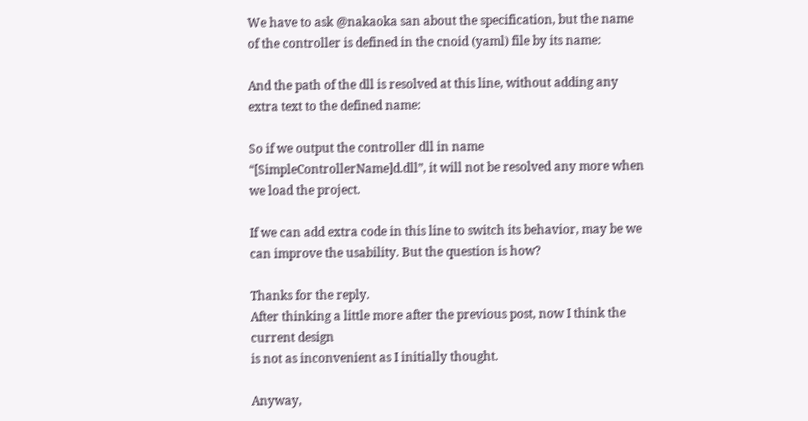We have to ask @nakaoka san about the specification, but the name of the controller is defined in the cnoid (yaml) file by its name:

And the path of the dll is resolved at this line, without adding any extra text to the defined name:

So if we output the controller dll in name “[SimpleControllerName]d.dll”, it will not be resolved any more when we load the project.

If we can add extra code in this line to switch its behavior, may be we can improve the usability. But the question is how?

Thanks for the reply.
After thinking a little more after the previous post, now I think the current design
is not as inconvenient as I initially thought.

Anyway,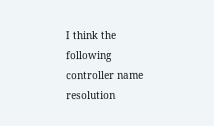I think the following controller name resolution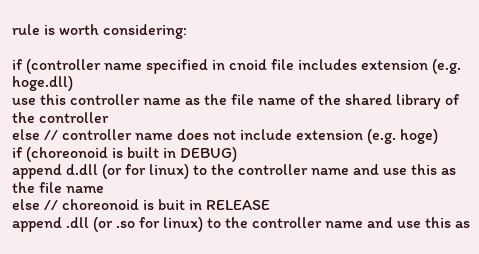rule is worth considering:

if (controller name specified in cnoid file includes extension (e.g. hoge.dll)
use this controller name as the file name of the shared library of the controller
else // controller name does not include extension (e.g. hoge)
if (choreonoid is built in DEBUG)
append d.dll (or for linux) to the controller name and use this as the file name
else // choreonoid is buit in RELEASE
append .dll (or .so for linux) to the controller name and use this as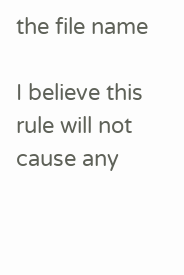the file name

I believe this rule will not cause any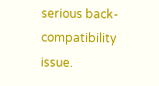serious back-compatibility issue.